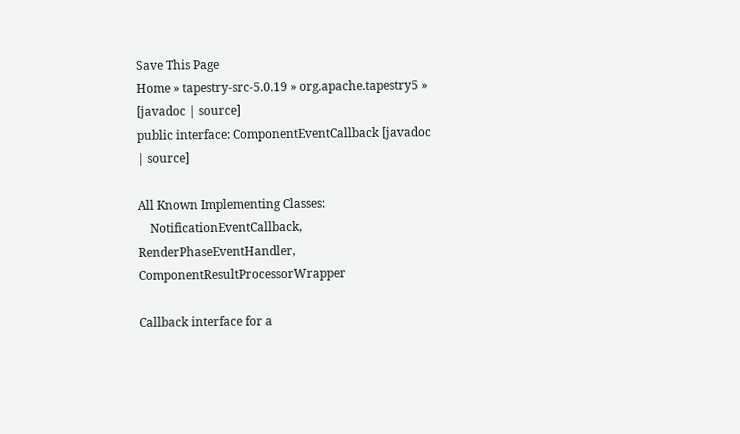Save This Page
Home » tapestry-src-5.0.19 » org.apache.tapestry5 » [javadoc | source]
public interface: ComponentEventCallback [javadoc | source]

All Known Implementing Classes:
    NotificationEventCallback, RenderPhaseEventHandler, ComponentResultProcessorWrapper

Callback interface for a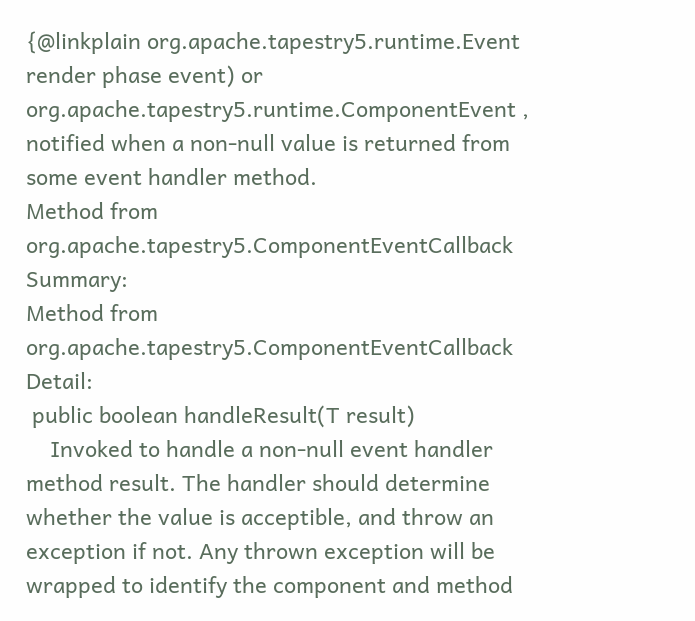{@linkplain org.apache.tapestry5.runtime.Event render phase event) or org.apache.tapestry5.runtime.ComponentEvent , notified when a non-null value is returned from some event handler method.
Method from org.apache.tapestry5.ComponentEventCallback Summary:
Method from org.apache.tapestry5.ComponentEventCallback Detail:
 public boolean handleResult(T result)
    Invoked to handle a non-null event handler method result. The handler should determine whether the value is acceptible, and throw an exception if not. Any thrown exception will be wrapped to identify the component and method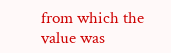from which the value was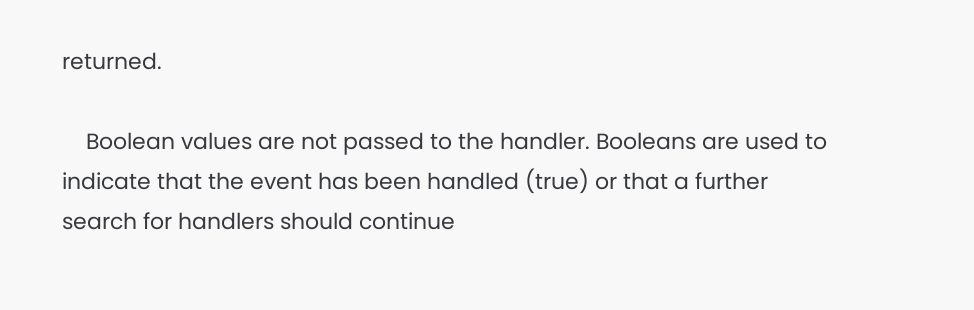returned.

    Boolean values are not passed to the handler. Booleans are used to indicate that the event has been handled (true) or that a further search for handlers should continue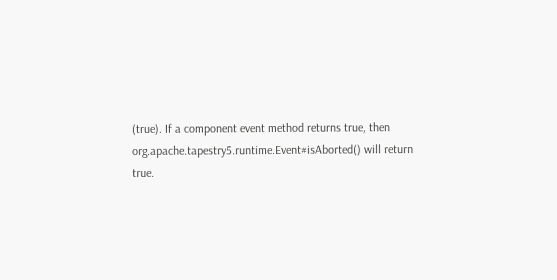(true). If a component event method returns true, then org.apache.tapestry5.runtime.Event#isAborted() will return true.